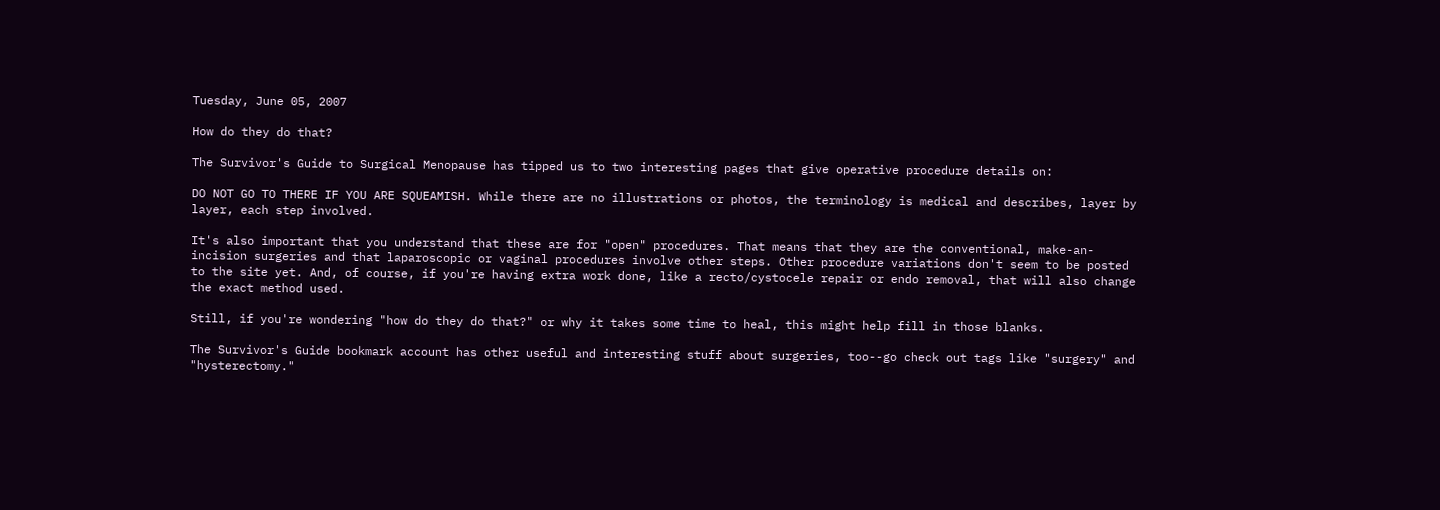Tuesday, June 05, 2007

How do they do that?

The Survivor's Guide to Surgical Menopause has tipped us to two interesting pages that give operative procedure details on:

DO NOT GO TO THERE IF YOU ARE SQUEAMISH. While there are no illustrations or photos, the terminology is medical and describes, layer by layer, each step involved.

It's also important that you understand that these are for "open" procedures. That means that they are the conventional, make-an-incision surgeries and that laparoscopic or vaginal procedures involve other steps. Other procedure variations don't seem to be posted to the site yet. And, of course, if you're having extra work done, like a recto/cystocele repair or endo removal, that will also change the exact method used.

Still, if you're wondering "how do they do that?" or why it takes some time to heal, this might help fill in those blanks.

The Survivor's Guide bookmark account has other useful and interesting stuff about surgeries, too--go check out tags like "surgery" and "hysterectomy."